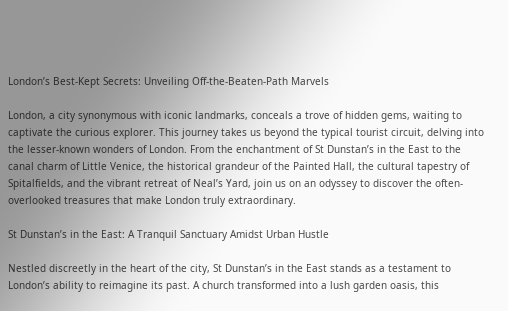London’s Best-Kept Secrets: Unveiling Off-the-Beaten-Path Marvels

London, a city synonymous with iconic landmarks, conceals a trove of hidden gems, waiting to captivate the curious explorer. This journey takes us beyond the typical tourist circuit, delving into the lesser-known wonders of London. From the enchantment of St Dunstan’s in the East to the canal charm of Little Venice, the historical grandeur of the Painted Hall, the cultural tapestry of Spitalfields, and the vibrant retreat of Neal’s Yard, join us on an odyssey to discover the often-overlooked treasures that make London truly extraordinary.

St Dunstan’s in the East: A Tranquil Sanctuary Amidst Urban Hustle

Nestled discreetly in the heart of the city, St Dunstan’s in the East stands as a testament to London’s ability to reimagine its past. A church transformed into a lush garden oasis, this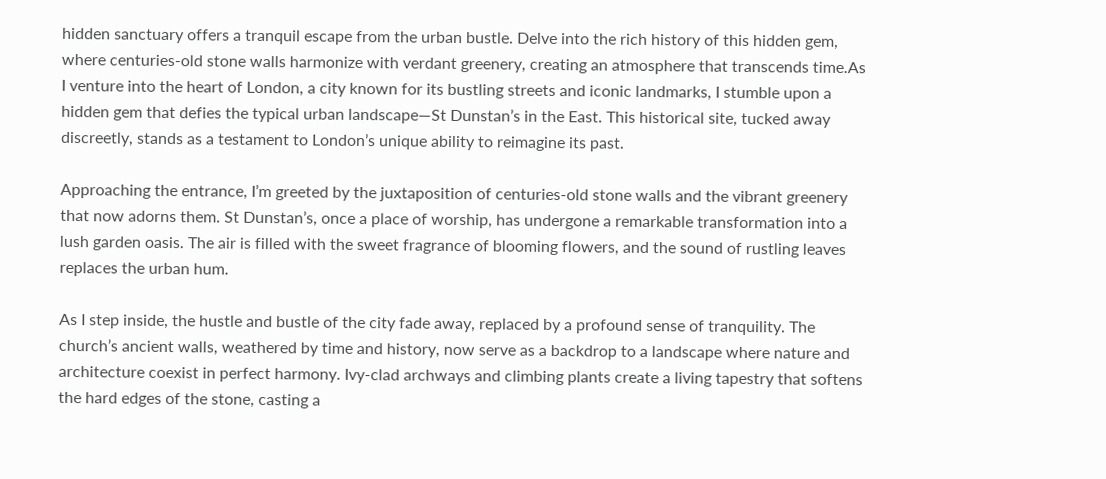hidden sanctuary offers a tranquil escape from the urban bustle. Delve into the rich history of this hidden gem, where centuries-old stone walls harmonize with verdant greenery, creating an atmosphere that transcends time.As I venture into the heart of London, a city known for its bustling streets and iconic landmarks, I stumble upon a hidden gem that defies the typical urban landscape—St Dunstan’s in the East. This historical site, tucked away discreetly, stands as a testament to London’s unique ability to reimagine its past.

Approaching the entrance, I’m greeted by the juxtaposition of centuries-old stone walls and the vibrant greenery that now adorns them. St Dunstan’s, once a place of worship, has undergone a remarkable transformation into a lush garden oasis. The air is filled with the sweet fragrance of blooming flowers, and the sound of rustling leaves replaces the urban hum.

As I step inside, the hustle and bustle of the city fade away, replaced by a profound sense of tranquility. The church’s ancient walls, weathered by time and history, now serve as a backdrop to a landscape where nature and architecture coexist in perfect harmony. Ivy-clad archways and climbing plants create a living tapestry that softens the hard edges of the stone, casting a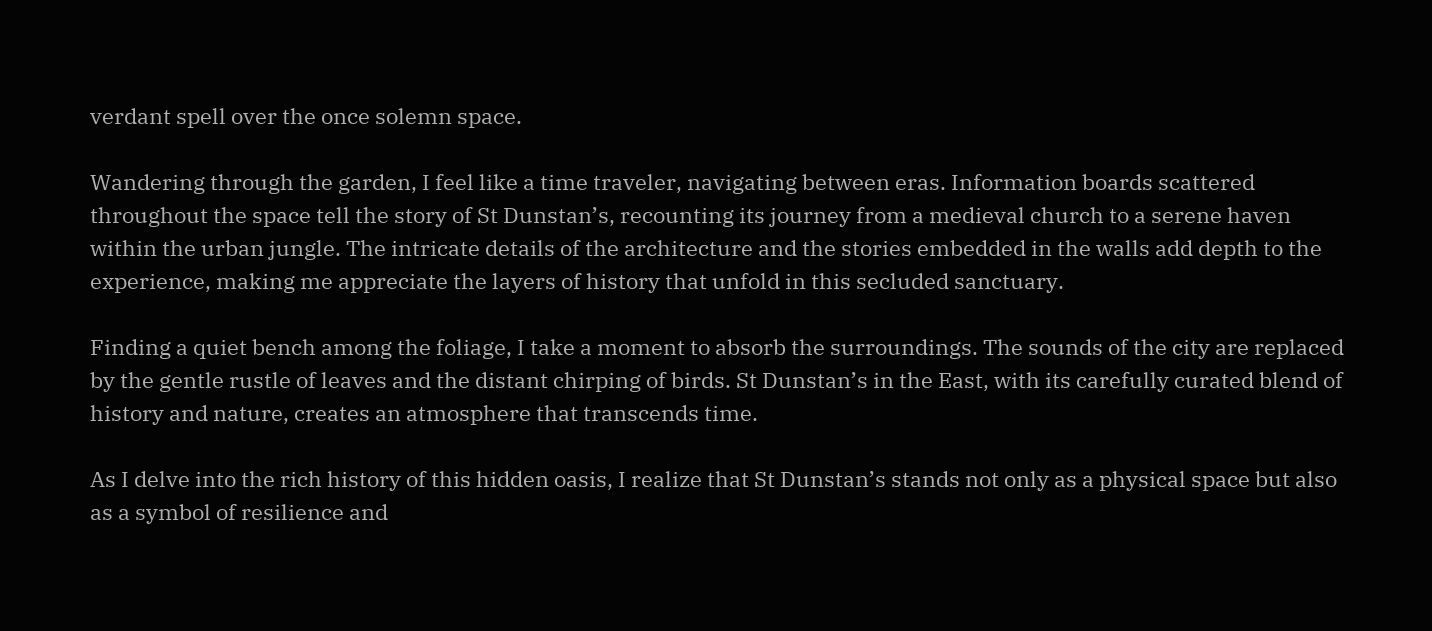verdant spell over the once solemn space.

Wandering through the garden, I feel like a time traveler, navigating between eras. Information boards scattered throughout the space tell the story of St Dunstan’s, recounting its journey from a medieval church to a serene haven within the urban jungle. The intricate details of the architecture and the stories embedded in the walls add depth to the experience, making me appreciate the layers of history that unfold in this secluded sanctuary.

Finding a quiet bench among the foliage, I take a moment to absorb the surroundings. The sounds of the city are replaced by the gentle rustle of leaves and the distant chirping of birds. St Dunstan’s in the East, with its carefully curated blend of history and nature, creates an atmosphere that transcends time.

As I delve into the rich history of this hidden oasis, I realize that St Dunstan’s stands not only as a physical space but also as a symbol of resilience and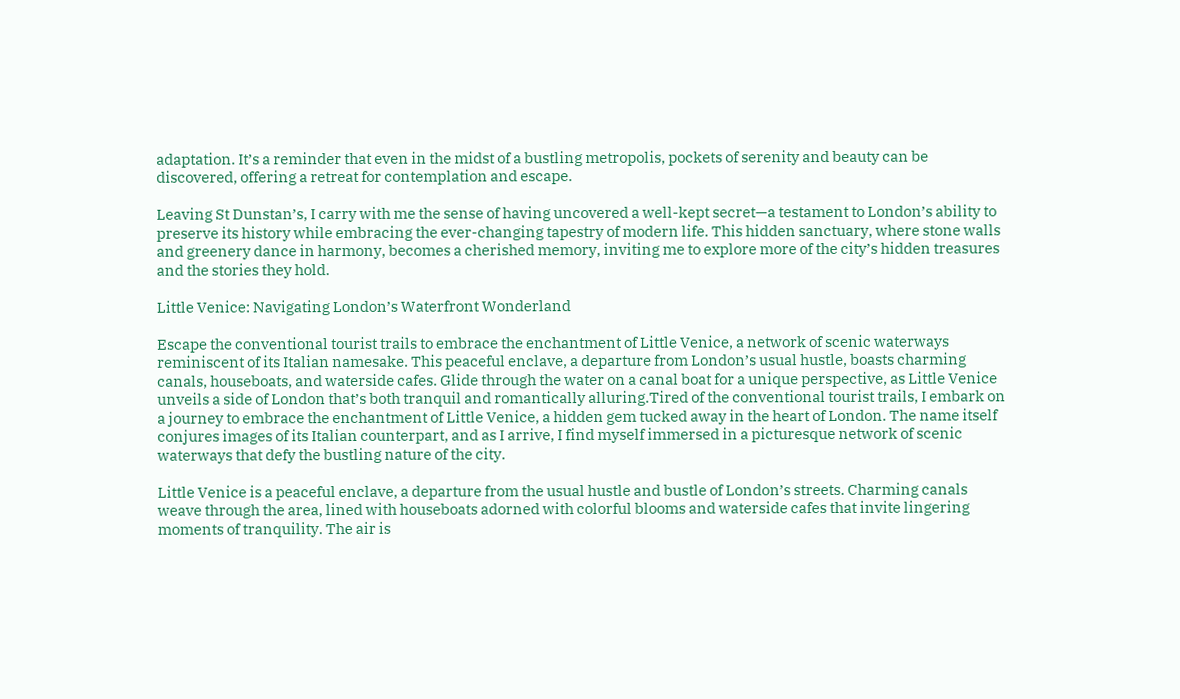adaptation. It’s a reminder that even in the midst of a bustling metropolis, pockets of serenity and beauty can be discovered, offering a retreat for contemplation and escape.

Leaving St Dunstan’s, I carry with me the sense of having uncovered a well-kept secret—a testament to London’s ability to preserve its history while embracing the ever-changing tapestry of modern life. This hidden sanctuary, where stone walls and greenery dance in harmony, becomes a cherished memory, inviting me to explore more of the city’s hidden treasures and the stories they hold.

Little Venice: Navigating London’s Waterfront Wonderland

Escape the conventional tourist trails to embrace the enchantment of Little Venice, a network of scenic waterways reminiscent of its Italian namesake. This peaceful enclave, a departure from London’s usual hustle, boasts charming canals, houseboats, and waterside cafes. Glide through the water on a canal boat for a unique perspective, as Little Venice unveils a side of London that’s both tranquil and romantically alluring.Tired of the conventional tourist trails, I embark on a journey to embrace the enchantment of Little Venice, a hidden gem tucked away in the heart of London. The name itself conjures images of its Italian counterpart, and as I arrive, I find myself immersed in a picturesque network of scenic waterways that defy the bustling nature of the city.

Little Venice is a peaceful enclave, a departure from the usual hustle and bustle of London’s streets. Charming canals weave through the area, lined with houseboats adorned with colorful blooms and waterside cafes that invite lingering moments of tranquility. The air is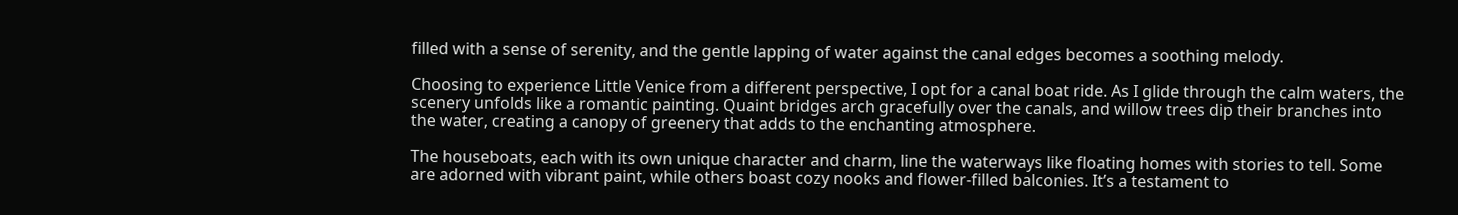filled with a sense of serenity, and the gentle lapping of water against the canal edges becomes a soothing melody.

Choosing to experience Little Venice from a different perspective, I opt for a canal boat ride. As I glide through the calm waters, the scenery unfolds like a romantic painting. Quaint bridges arch gracefully over the canals, and willow trees dip their branches into the water, creating a canopy of greenery that adds to the enchanting atmosphere.

The houseboats, each with its own unique character and charm, line the waterways like floating homes with stories to tell. Some are adorned with vibrant paint, while others boast cozy nooks and flower-filled balconies. It’s a testament to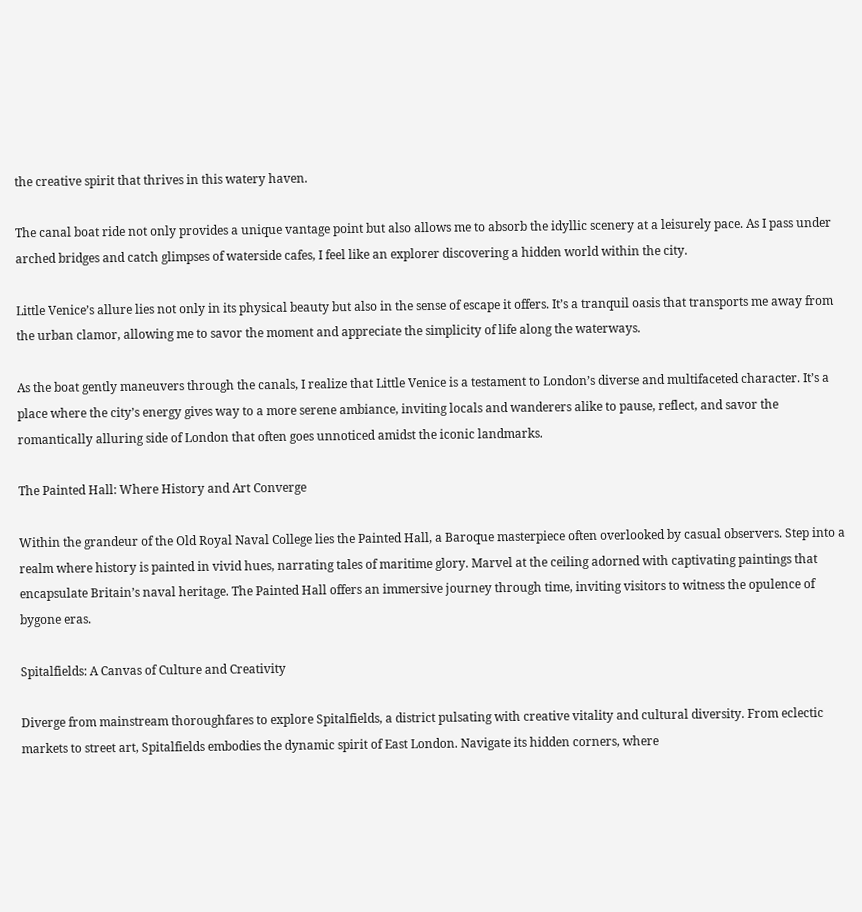the creative spirit that thrives in this watery haven.

The canal boat ride not only provides a unique vantage point but also allows me to absorb the idyllic scenery at a leisurely pace. As I pass under arched bridges and catch glimpses of waterside cafes, I feel like an explorer discovering a hidden world within the city.

Little Venice’s allure lies not only in its physical beauty but also in the sense of escape it offers. It’s a tranquil oasis that transports me away from the urban clamor, allowing me to savor the moment and appreciate the simplicity of life along the waterways.

As the boat gently maneuvers through the canals, I realize that Little Venice is a testament to London’s diverse and multifaceted character. It’s a place where the city’s energy gives way to a more serene ambiance, inviting locals and wanderers alike to pause, reflect, and savor the romantically alluring side of London that often goes unnoticed amidst the iconic landmarks.

The Painted Hall: Where History and Art Converge

Within the grandeur of the Old Royal Naval College lies the Painted Hall, a Baroque masterpiece often overlooked by casual observers. Step into a realm where history is painted in vivid hues, narrating tales of maritime glory. Marvel at the ceiling adorned with captivating paintings that encapsulate Britain’s naval heritage. The Painted Hall offers an immersive journey through time, inviting visitors to witness the opulence of bygone eras.

Spitalfields: A Canvas of Culture and Creativity

Diverge from mainstream thoroughfares to explore Spitalfields, a district pulsating with creative vitality and cultural diversity. From eclectic markets to street art, Spitalfields embodies the dynamic spirit of East London. Navigate its hidden corners, where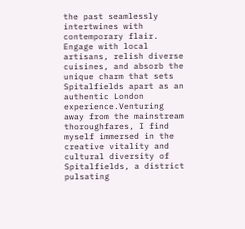the past seamlessly intertwines with contemporary flair. Engage with local artisans, relish diverse cuisines, and absorb the unique charm that sets Spitalfields apart as an authentic London experience.Venturing away from the mainstream thoroughfares, I find myself immersed in the creative vitality and cultural diversity of Spitalfields, a district pulsating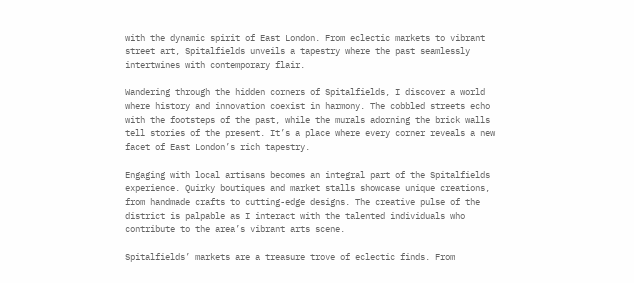with the dynamic spirit of East London. From eclectic markets to vibrant street art, Spitalfields unveils a tapestry where the past seamlessly intertwines with contemporary flair.

Wandering through the hidden corners of Spitalfields, I discover a world where history and innovation coexist in harmony. The cobbled streets echo with the footsteps of the past, while the murals adorning the brick walls tell stories of the present. It’s a place where every corner reveals a new facet of East London’s rich tapestry.

Engaging with local artisans becomes an integral part of the Spitalfields experience. Quirky boutiques and market stalls showcase unique creations, from handmade crafts to cutting-edge designs. The creative pulse of the district is palpable as I interact with the talented individuals who contribute to the area’s vibrant arts scene.

Spitalfields’ markets are a treasure trove of eclectic finds. From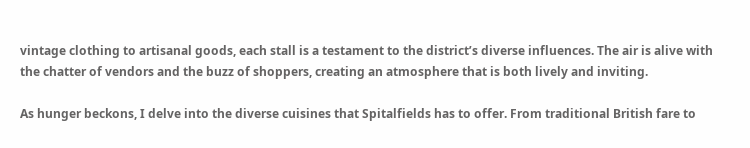vintage clothing to artisanal goods, each stall is a testament to the district’s diverse influences. The air is alive with the chatter of vendors and the buzz of shoppers, creating an atmosphere that is both lively and inviting.

As hunger beckons, I delve into the diverse cuisines that Spitalfields has to offer. From traditional British fare to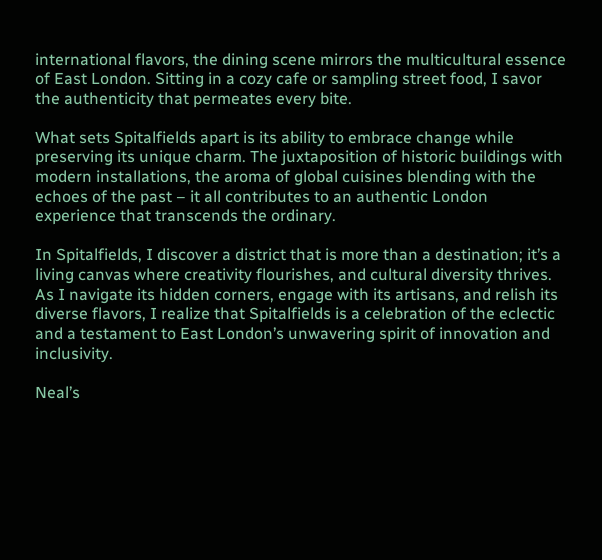international flavors, the dining scene mirrors the multicultural essence of East London. Sitting in a cozy cafe or sampling street food, I savor the authenticity that permeates every bite.

What sets Spitalfields apart is its ability to embrace change while preserving its unique charm. The juxtaposition of historic buildings with modern installations, the aroma of global cuisines blending with the echoes of the past – it all contributes to an authentic London experience that transcends the ordinary.

In Spitalfields, I discover a district that is more than a destination; it’s a living canvas where creativity flourishes, and cultural diversity thrives. As I navigate its hidden corners, engage with its artisans, and relish its diverse flavors, I realize that Spitalfields is a celebration of the eclectic and a testament to East London’s unwavering spirit of innovation and inclusivity.

Neal’s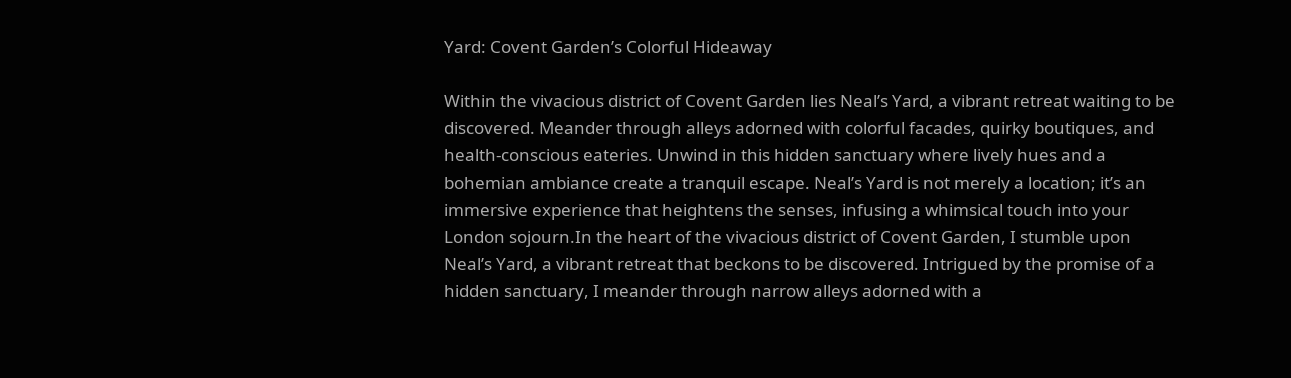Yard: Covent Garden’s Colorful Hideaway

Within the vivacious district of Covent Garden lies Neal’s Yard, a vibrant retreat waiting to be discovered. Meander through alleys adorned with colorful facades, quirky boutiques, and health-conscious eateries. Unwind in this hidden sanctuary where lively hues and a bohemian ambiance create a tranquil escape. Neal’s Yard is not merely a location; it’s an immersive experience that heightens the senses, infusing a whimsical touch into your London sojourn.In the heart of the vivacious district of Covent Garden, I stumble upon Neal’s Yard, a vibrant retreat that beckons to be discovered. Intrigued by the promise of a hidden sanctuary, I meander through narrow alleys adorned with a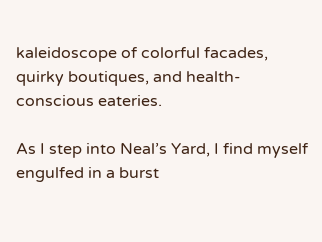kaleidoscope of colorful facades, quirky boutiques, and health-conscious eateries.

As I step into Neal’s Yard, I find myself engulfed in a burst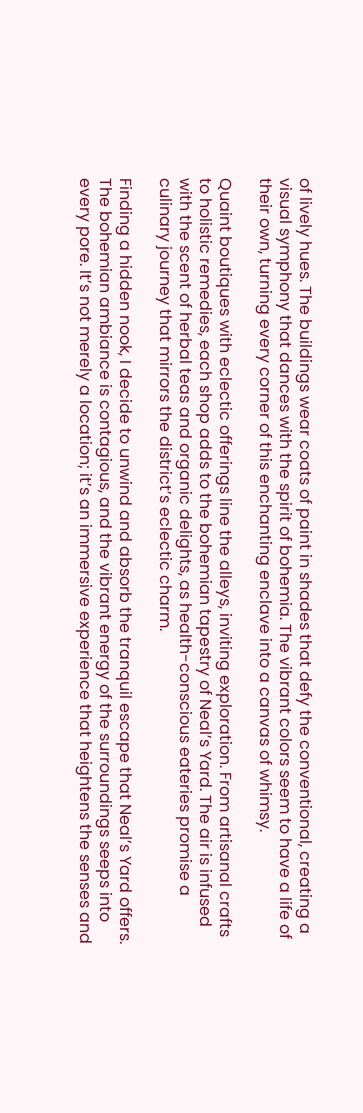of lively hues. The buildings wear coats of paint in shades that defy the conventional, creating a visual symphony that dances with the spirit of bohemia. The vibrant colors seem to have a life of their own, turning every corner of this enchanting enclave into a canvas of whimsy.

Quaint boutiques with eclectic offerings line the alleys, inviting exploration. From artisanal crafts to holistic remedies, each shop adds to the bohemian tapestry of Neal’s Yard. The air is infused with the scent of herbal teas and organic delights, as health-conscious eateries promise a culinary journey that mirrors the district’s eclectic charm.

Finding a hidden nook, I decide to unwind and absorb the tranquil escape that Neal’s Yard offers. The bohemian ambiance is contagious, and the vibrant energy of the surroundings seeps into every pore. It’s not merely a location; it’s an immersive experience that heightens the senses and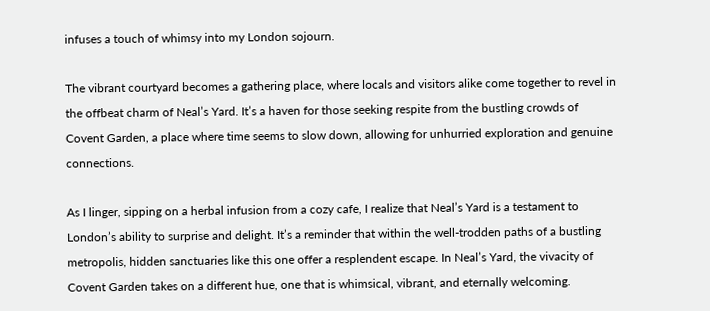infuses a touch of whimsy into my London sojourn.

The vibrant courtyard becomes a gathering place, where locals and visitors alike come together to revel in the offbeat charm of Neal’s Yard. It’s a haven for those seeking respite from the bustling crowds of Covent Garden, a place where time seems to slow down, allowing for unhurried exploration and genuine connections.

As I linger, sipping on a herbal infusion from a cozy cafe, I realize that Neal’s Yard is a testament to London’s ability to surprise and delight. It’s a reminder that within the well-trodden paths of a bustling metropolis, hidden sanctuaries like this one offer a resplendent escape. In Neal’s Yard, the vivacity of Covent Garden takes on a different hue, one that is whimsical, vibrant, and eternally welcoming.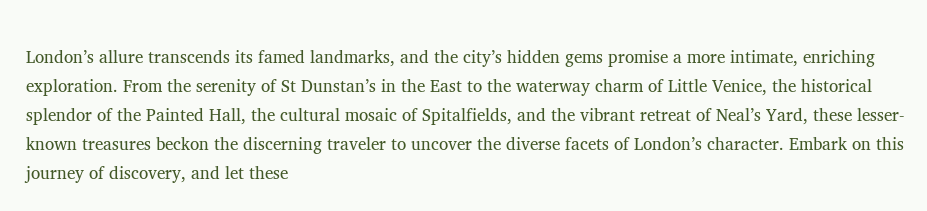London’s allure transcends its famed landmarks, and the city’s hidden gems promise a more intimate, enriching exploration. From the serenity of St Dunstan’s in the East to the waterway charm of Little Venice, the historical splendor of the Painted Hall, the cultural mosaic of Spitalfields, and the vibrant retreat of Neal’s Yard, these lesser-known treasures beckon the discerning traveler to uncover the diverse facets of London’s character. Embark on this journey of discovery, and let these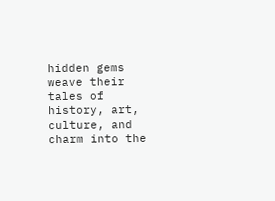hidden gems weave their tales of history, art, culture, and charm into the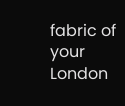fabric of your London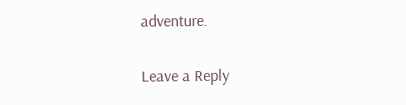adventure.

Leave a Reply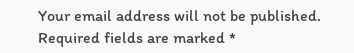Your email address will not be published. Required fields are marked *